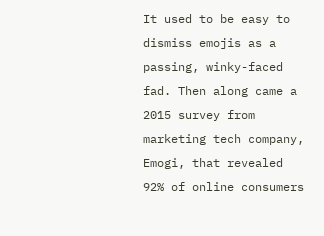It used to be easy to dismiss emojis as a passing, winky-faced fad. Then along came a 2015 survey from marketing tech company, Emogi, that revealed 92% of online consumers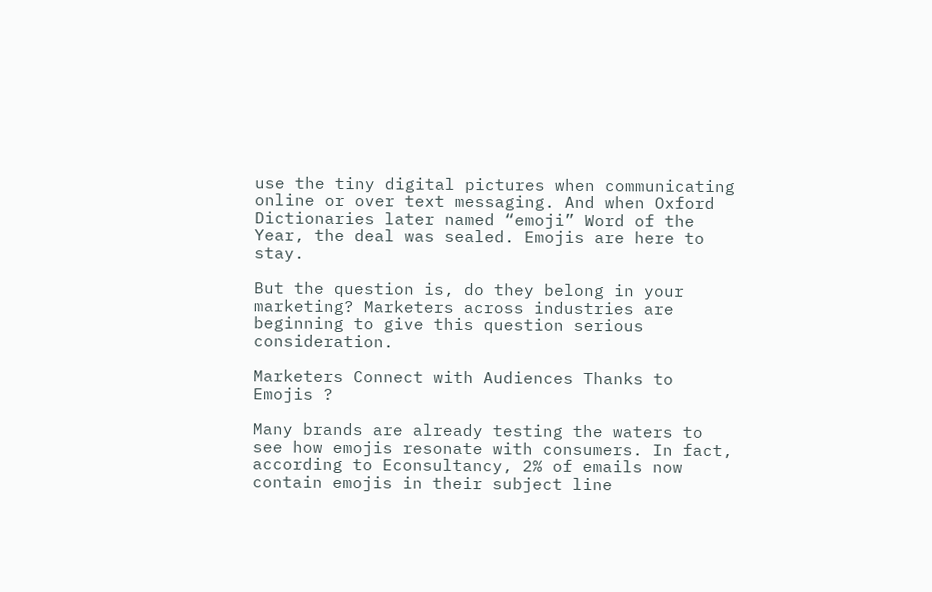use the tiny digital pictures when communicating online or over text messaging. And when Oxford Dictionaries later named “emoji” Word of the Year, the deal was sealed. Emojis are here to stay.

But the question is, do they belong in your marketing? Marketers across industries are beginning to give this question serious consideration.

Marketers Connect with Audiences Thanks to Emojis ?

Many brands are already testing the waters to see how emojis resonate with consumers. In fact, according to Econsultancy, 2% of emails now contain emojis in their subject line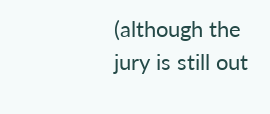(although the jury is still out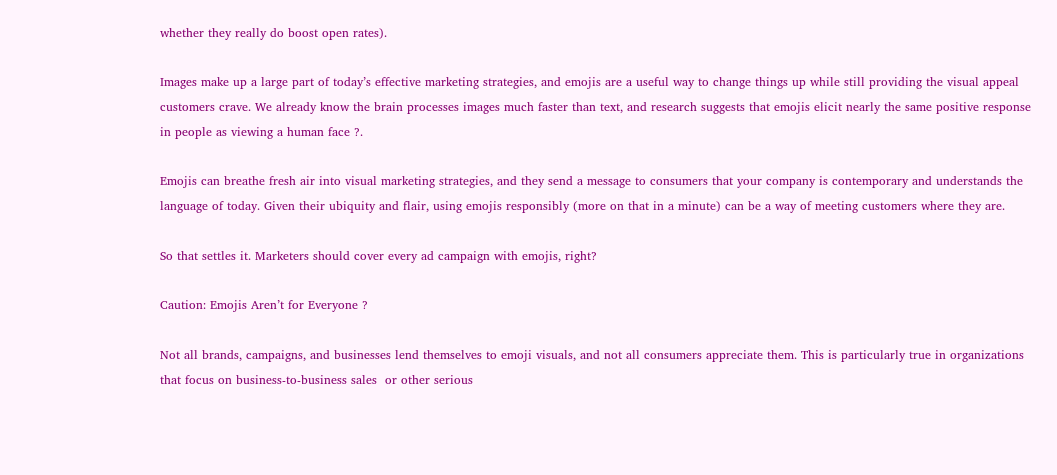whether they really do boost open rates).

Images make up a large part of today’s effective marketing strategies, and emojis are a useful way to change things up while still providing the visual appeal customers crave. We already know the brain processes images much faster than text, and research suggests that emojis elicit nearly the same positive response in people as viewing a human face ?.

Emojis can breathe fresh air into visual marketing strategies, and they send a message to consumers that your company is contemporary and understands the language of today. Given their ubiquity and flair, using emojis responsibly (more on that in a minute) can be a way of meeting customers where they are.

So that settles it. Marketers should cover every ad campaign with emojis, right?

Caution: Emojis Aren’t for Everyone ?

Not all brands, campaigns, and businesses lend themselves to emoji visuals, and not all consumers appreciate them. This is particularly true in organizations that focus on business-to-business sales  or other serious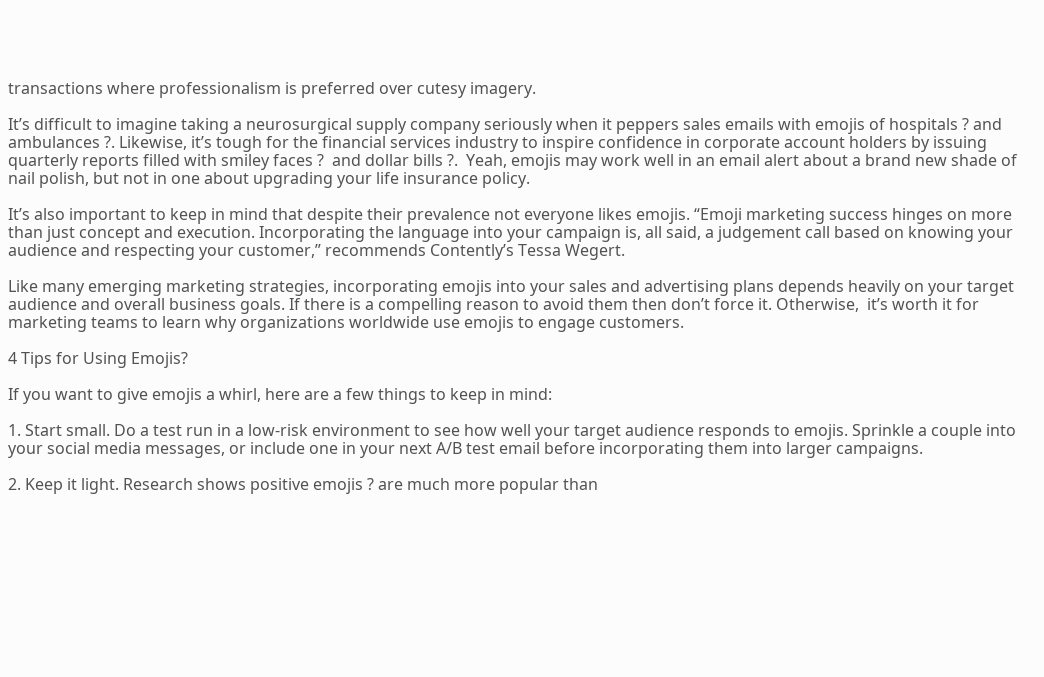transactions where professionalism is preferred over cutesy imagery.

It’s difficult to imagine taking a neurosurgical supply company seriously when it peppers sales emails with emojis of hospitals ? and ambulances ?. Likewise, it’s tough for the financial services industry to inspire confidence in corporate account holders by issuing quarterly reports filled with smiley faces ?  and dollar bills ?.  Yeah, emojis may work well in an email alert about a brand new shade of nail polish, but not in one about upgrading your life insurance policy.

It’s also important to keep in mind that despite their prevalence not everyone likes emojis. “Emoji marketing success hinges on more than just concept and execution. Incorporating the language into your campaign is, all said, a judgement call based on knowing your audience and respecting your customer,” recommends Contently’s Tessa Wegert.

Like many emerging marketing strategies, incorporating emojis into your sales and advertising plans depends heavily on your target audience and overall business goals. If there is a compelling reason to avoid them then don’t force it. Otherwise,  it’s worth it for marketing teams to learn why organizations worldwide use emojis to engage customers.

4 Tips for Using Emojis?

If you want to give emojis a whirl, here are a few things to keep in mind:

1. Start small. Do a test run in a low-risk environment to see how well your target audience responds to emojis. Sprinkle a couple into your social media messages, or include one in your next A/B test email before incorporating them into larger campaigns.

2. Keep it light. Research shows positive emojis ? are much more popular than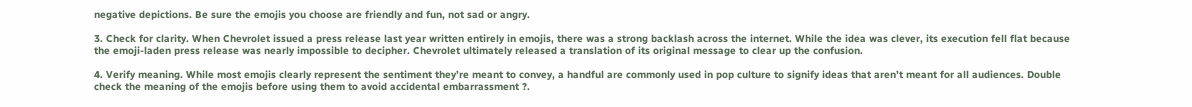negative depictions. Be sure the emojis you choose are friendly and fun, not sad or angry.

3. Check for clarity. When Chevrolet issued a press release last year written entirely in emojis, there was a strong backlash across the internet. While the idea was clever, its execution fell flat because the emoji-laden press release was nearly impossible to decipher. Chevrolet ultimately released a translation of its original message to clear up the confusion.

4. Verify meaning. While most emojis clearly represent the sentiment they’re meant to convey, a handful are commonly used in pop culture to signify ideas that aren’t meant for all audiences. Double check the meaning of the emojis before using them to avoid accidental embarrassment ?.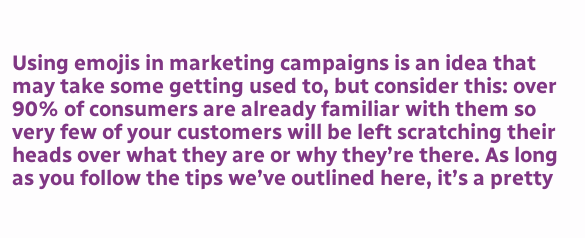Using emojis in marketing campaigns is an idea that may take some getting used to, but consider this: over 90% of consumers are already familiar with them so very few of your customers will be left scratching their heads over what they are or why they’re there. As long as you follow the tips we’ve outlined here, it’s a pretty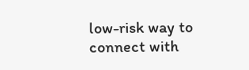low-risk way to connect with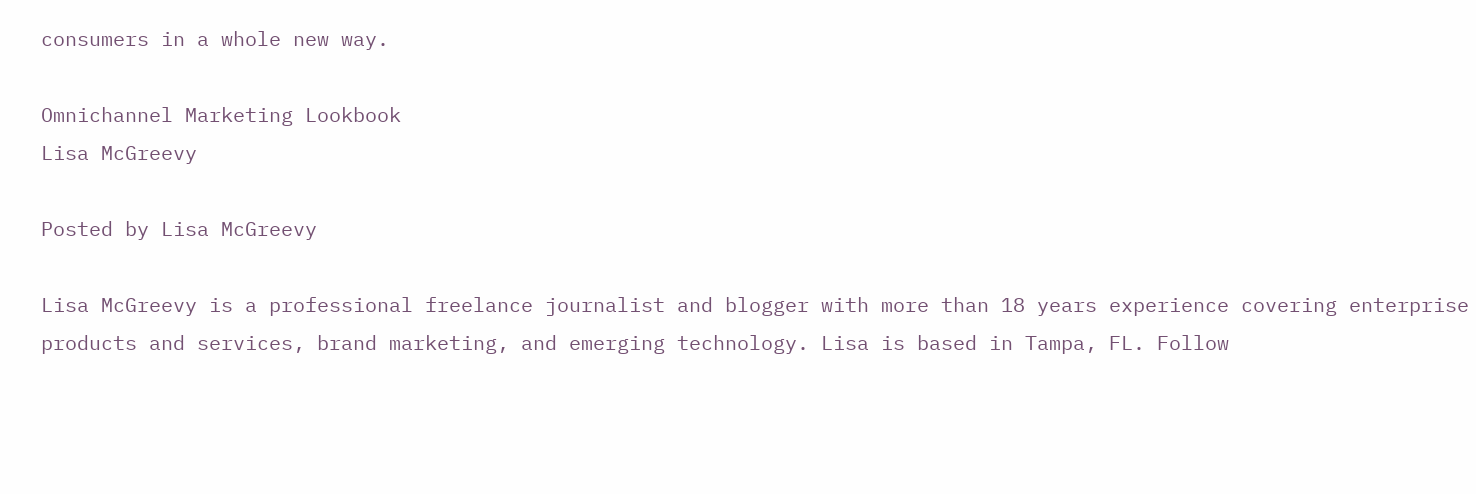consumers in a whole new way.

Omnichannel Marketing Lookbook
Lisa McGreevy

Posted by Lisa McGreevy

Lisa McGreevy is a professional freelance journalist and blogger with more than 18 years experience covering enterprise products and services, brand marketing, and emerging technology. Lisa is based in Tampa, FL. Follow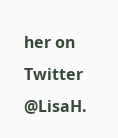her on Twitter @LisaH.